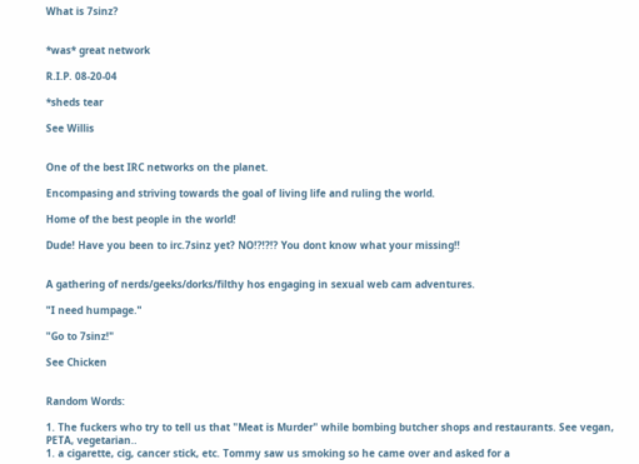What is 7sinz?


*was* great network

R.I.P. 08-20-04

*sheds tear

See Willis


One of the best IRC networks on the planet.

Encompasing and striving towards the goal of living life and ruling the world.

Home of the best people in the world!

Dude! Have you been to irc.7sinz yet? NO!?!?!? You dont know what your missing!!


A gathering of nerds/geeks/dorks/filthy hos engaging in sexual web cam adventures.

"I need humpage."

"Go to 7sinz!"

See Chicken


Random Words:

1. The fuckers who try to tell us that "Meat is Murder" while bombing butcher shops and restaurants. See vegan, PETA, vegetarian..
1. a cigarette, cig, cancer stick, etc. Tommy saw us smoking so he came over and asked for a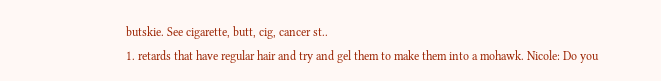butskie. See cigarette, butt, cig, cancer st..
1. retards that have regular hair and try and gel them to make them into a mohawk. Nicole: Do you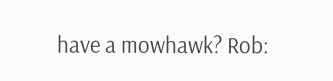have a mowhawk? Rob: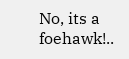No, its a foehawk!..